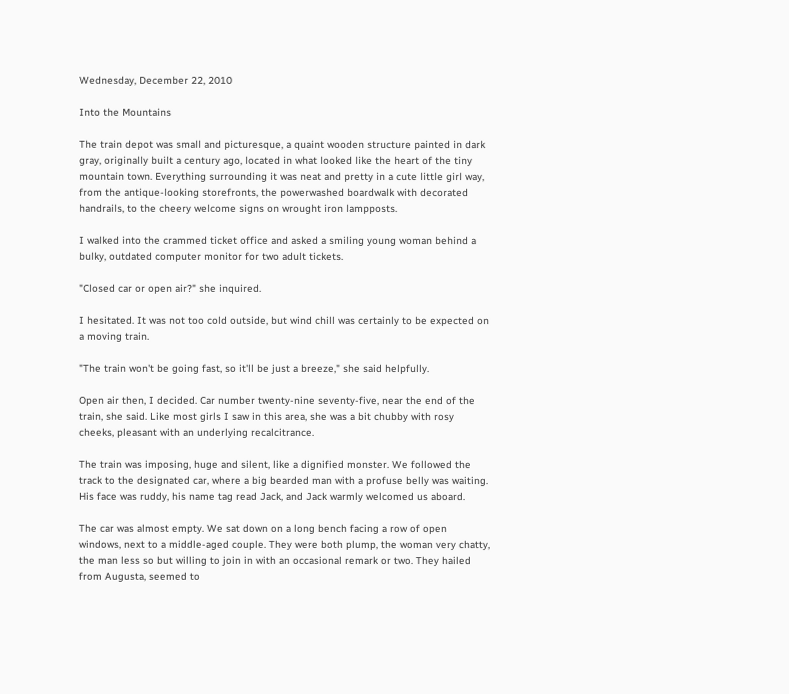Wednesday, December 22, 2010

Into the Mountains

The train depot was small and picturesque, a quaint wooden structure painted in dark gray, originally built a century ago, located in what looked like the heart of the tiny mountain town. Everything surrounding it was neat and pretty in a cute little girl way, from the antique-looking storefronts, the powerwashed boardwalk with decorated handrails, to the cheery welcome signs on wrought iron lampposts.

I walked into the crammed ticket office and asked a smiling young woman behind a bulky, outdated computer monitor for two adult tickets.

"Closed car or open air?" she inquired.

I hesitated. It was not too cold outside, but wind chill was certainly to be expected on a moving train.

"The train won't be going fast, so it'll be just a breeze," she said helpfully.

Open air then, I decided. Car number twenty-nine seventy-five, near the end of the train, she said. Like most girls I saw in this area, she was a bit chubby with rosy cheeks, pleasant with an underlying recalcitrance.

The train was imposing, huge and silent, like a dignified monster. We followed the track to the designated car, where a big bearded man with a profuse belly was waiting. His face was ruddy, his name tag read Jack, and Jack warmly welcomed us aboard.

The car was almost empty. We sat down on a long bench facing a row of open windows, next to a middle-aged couple. They were both plump, the woman very chatty, the man less so but willing to join in with an occasional remark or two. They hailed from Augusta, seemed to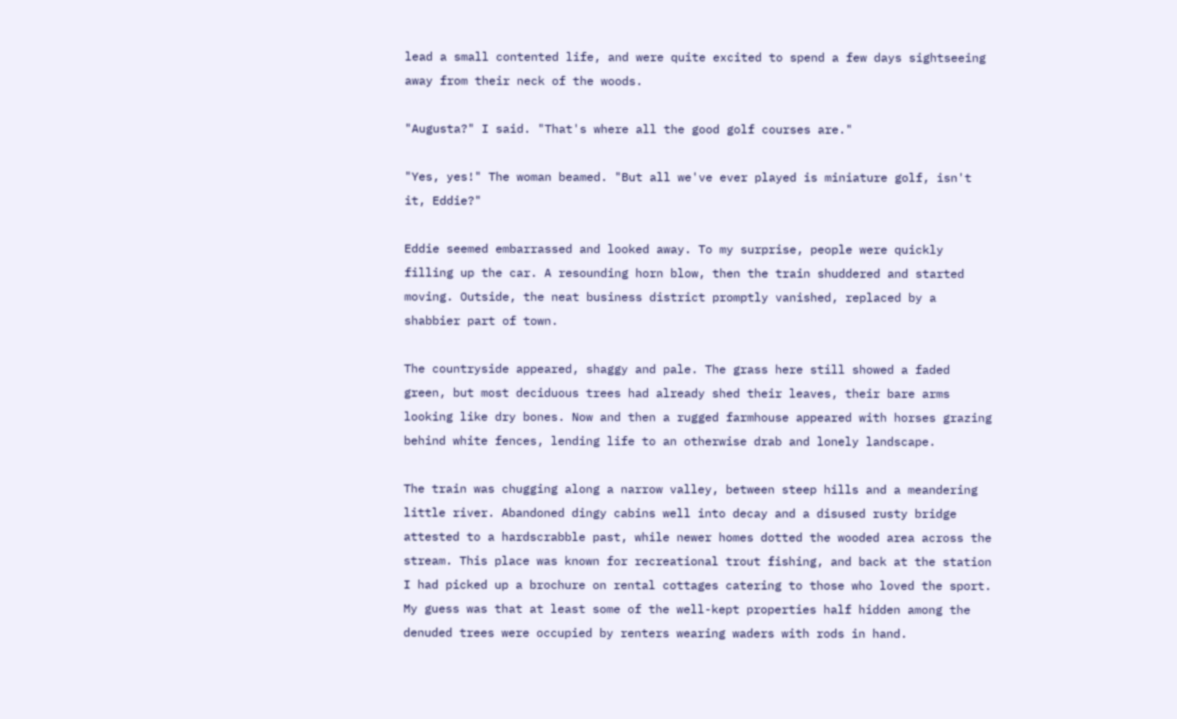lead a small contented life, and were quite excited to spend a few days sightseeing away from their neck of the woods.

"Augusta?" I said. "That's where all the good golf courses are."

"Yes, yes!" The woman beamed. "But all we've ever played is miniature golf, isn't it, Eddie?"

Eddie seemed embarrassed and looked away. To my surprise, people were quickly filling up the car. A resounding horn blow, then the train shuddered and started moving. Outside, the neat business district promptly vanished, replaced by a shabbier part of town.

The countryside appeared, shaggy and pale. The grass here still showed a faded green, but most deciduous trees had already shed their leaves, their bare arms looking like dry bones. Now and then a rugged farmhouse appeared with horses grazing behind white fences, lending life to an otherwise drab and lonely landscape.

The train was chugging along a narrow valley, between steep hills and a meandering little river. Abandoned dingy cabins well into decay and a disused rusty bridge attested to a hardscrabble past, while newer homes dotted the wooded area across the stream. This place was known for recreational trout fishing, and back at the station I had picked up a brochure on rental cottages catering to those who loved the sport. My guess was that at least some of the well-kept properties half hidden among the denuded trees were occupied by renters wearing waders with rods in hand.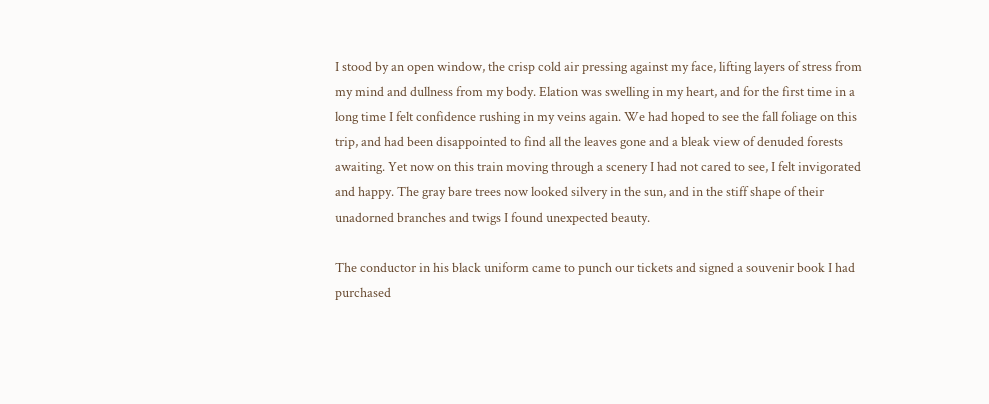I stood by an open window, the crisp cold air pressing against my face, lifting layers of stress from my mind and dullness from my body. Elation was swelling in my heart, and for the first time in a long time I felt confidence rushing in my veins again. We had hoped to see the fall foliage on this trip, and had been disappointed to find all the leaves gone and a bleak view of denuded forests awaiting. Yet now on this train moving through a scenery I had not cared to see, I felt invigorated and happy. The gray bare trees now looked silvery in the sun, and in the stiff shape of their unadorned branches and twigs I found unexpected beauty.

The conductor in his black uniform came to punch our tickets and signed a souvenir book I had purchased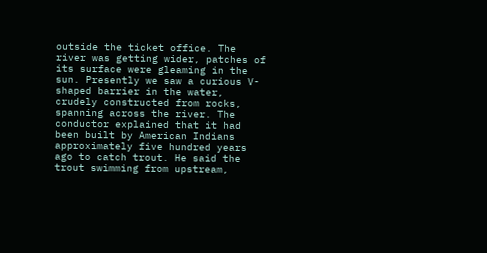outside the ticket office. The river was getting wider, patches of its surface were gleaming in the sun. Presently we saw a curious V-shaped barrier in the water, crudely constructed from rocks, spanning across the river. The conductor explained that it had been built by American Indians approximately five hundred years ago to catch trout. He said the trout swimming from upstream,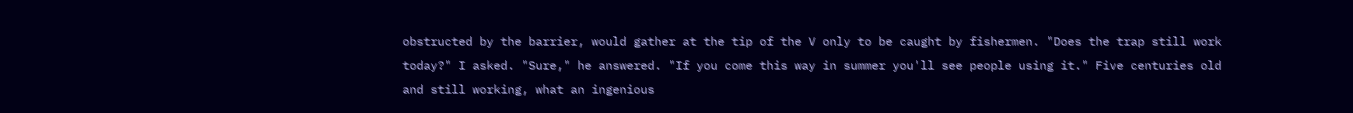obstructed by the barrier, would gather at the tip of the V only to be caught by fishermen. "Does the trap still work today?" I asked. "Sure," he answered. "If you come this way in summer you'll see people using it." Five centuries old and still working, what an ingenious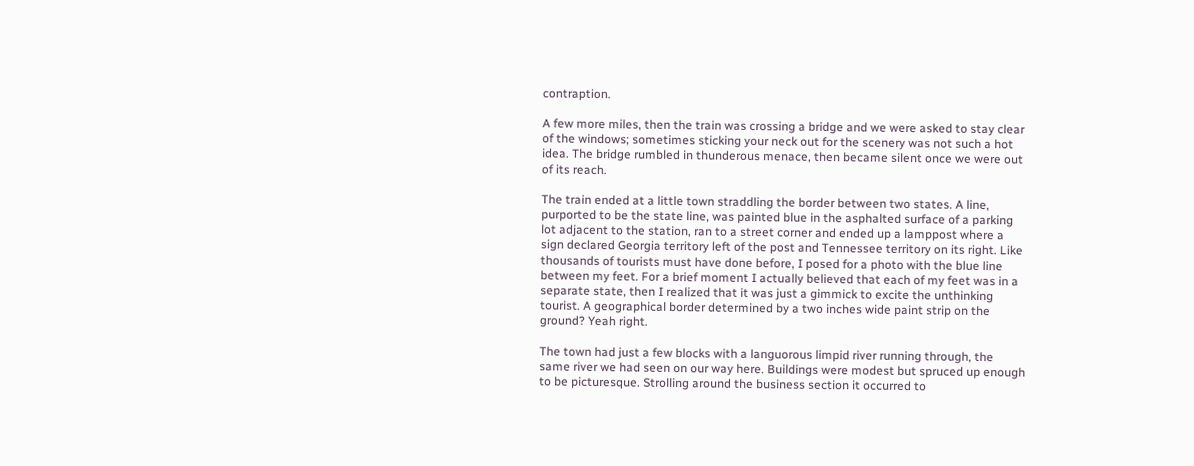contraption.

A few more miles, then the train was crossing a bridge and we were asked to stay clear of the windows; sometimes sticking your neck out for the scenery was not such a hot idea. The bridge rumbled in thunderous menace, then became silent once we were out of its reach.

The train ended at a little town straddling the border between two states. A line, purported to be the state line, was painted blue in the asphalted surface of a parking lot adjacent to the station, ran to a street corner and ended up a lamppost where a sign declared Georgia territory left of the post and Tennessee territory on its right. Like thousands of tourists must have done before, I posed for a photo with the blue line between my feet. For a brief moment I actually believed that each of my feet was in a separate state, then I realized that it was just a gimmick to excite the unthinking tourist. A geographical border determined by a two inches wide paint strip on the ground? Yeah right.

The town had just a few blocks with a languorous limpid river running through, the same river we had seen on our way here. Buildings were modest but spruced up enough to be picturesque. Strolling around the business section it occurred to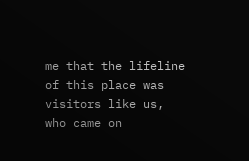me that the lifeline of this place was visitors like us, who came on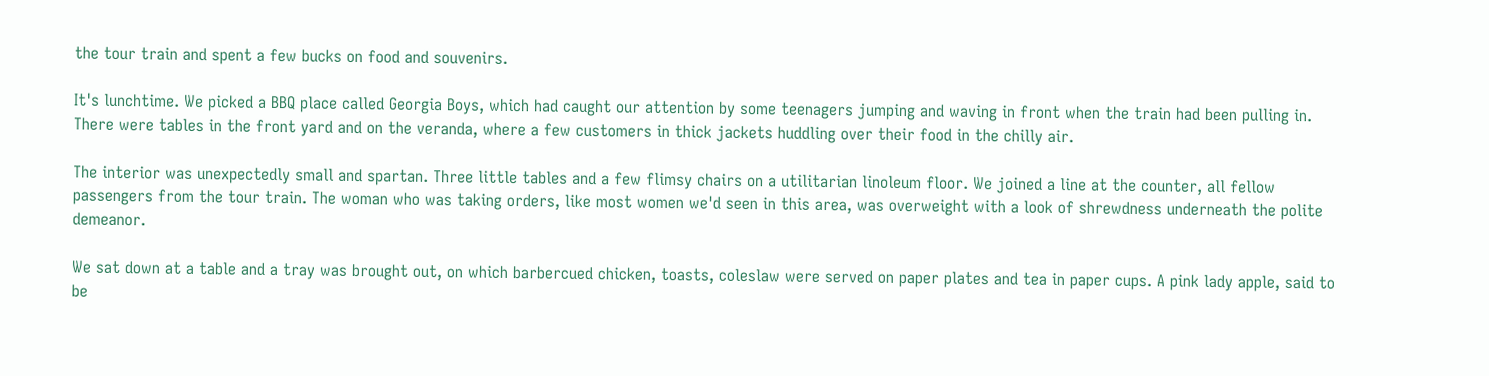the tour train and spent a few bucks on food and souvenirs.

It's lunchtime. We picked a BBQ place called Georgia Boys, which had caught our attention by some teenagers jumping and waving in front when the train had been pulling in. There were tables in the front yard and on the veranda, where a few customers in thick jackets huddling over their food in the chilly air.

The interior was unexpectedly small and spartan. Three little tables and a few flimsy chairs on a utilitarian linoleum floor. We joined a line at the counter, all fellow passengers from the tour train. The woman who was taking orders, like most women we'd seen in this area, was overweight with a look of shrewdness underneath the polite demeanor.

We sat down at a table and a tray was brought out, on which barbercued chicken, toasts, coleslaw were served on paper plates and tea in paper cups. A pink lady apple, said to be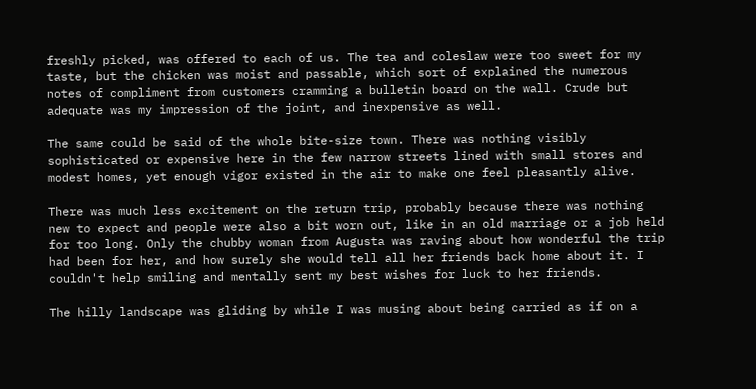freshly picked, was offered to each of us. The tea and coleslaw were too sweet for my taste, but the chicken was moist and passable, which sort of explained the numerous notes of compliment from customers cramming a bulletin board on the wall. Crude but adequate was my impression of the joint, and inexpensive as well.

The same could be said of the whole bite-size town. There was nothing visibly sophisticated or expensive here in the few narrow streets lined with small stores and modest homes, yet enough vigor existed in the air to make one feel pleasantly alive.

There was much less excitement on the return trip, probably because there was nothing new to expect and people were also a bit worn out, like in an old marriage or a job held for too long. Only the chubby woman from Augusta was raving about how wonderful the trip had been for her, and how surely she would tell all her friends back home about it. I couldn't help smiling and mentally sent my best wishes for luck to her friends.

The hilly landscape was gliding by while I was musing about being carried as if on a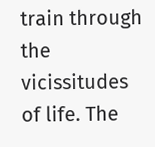train through the vicissitudes of life. The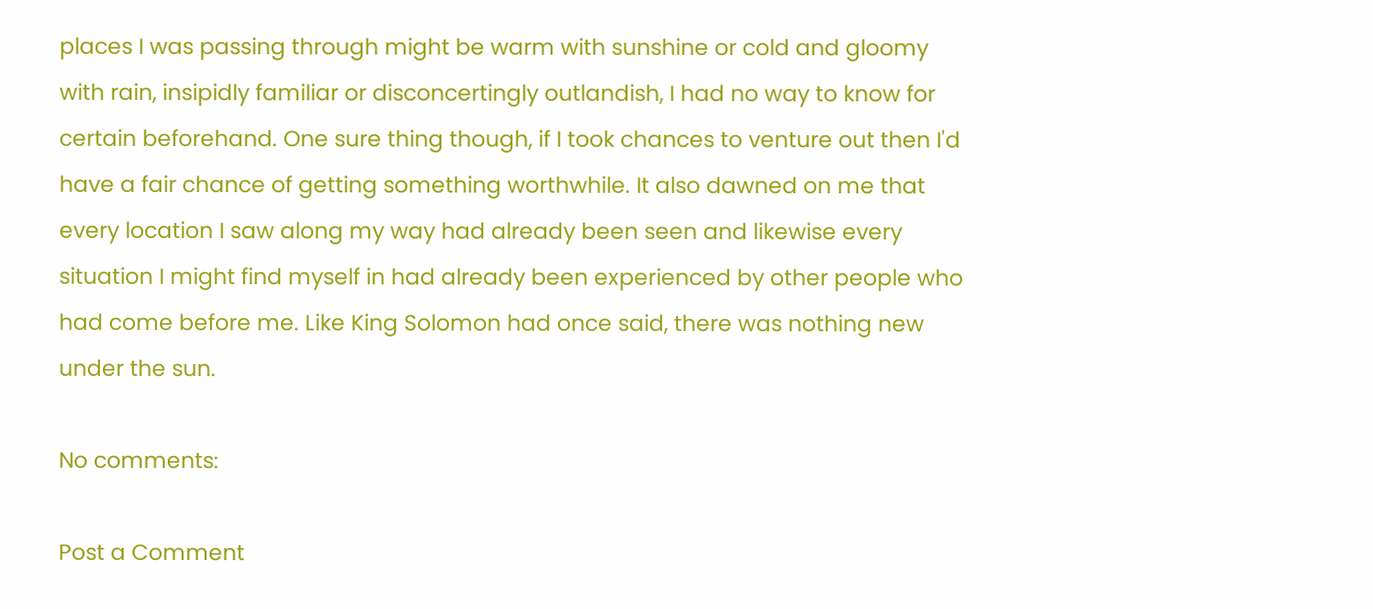places I was passing through might be warm with sunshine or cold and gloomy with rain, insipidly familiar or disconcertingly outlandish, I had no way to know for certain beforehand. One sure thing though, if I took chances to venture out then I'd have a fair chance of getting something worthwhile. It also dawned on me that every location I saw along my way had already been seen and likewise every situation I might find myself in had already been experienced by other people who had come before me. Like King Solomon had once said, there was nothing new under the sun.

No comments:

Post a Comment